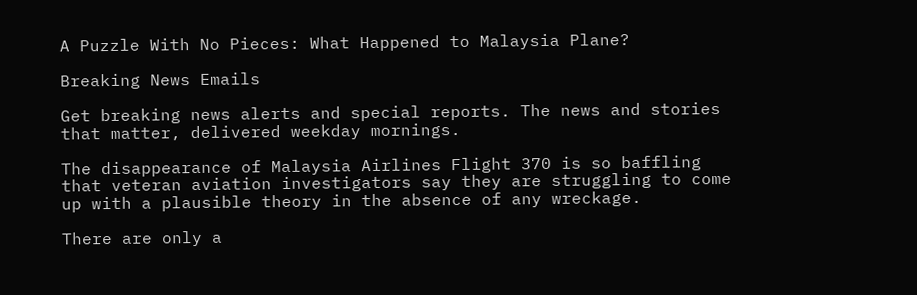A Puzzle With No Pieces: What Happened to Malaysia Plane?

Breaking News Emails

Get breaking news alerts and special reports. The news and stories that matter, delivered weekday mornings.

The disappearance of Malaysia Airlines Flight 370 is so baffling that veteran aviation investigators say they are struggling to come up with a plausible theory in the absence of any wreckage.

There are only a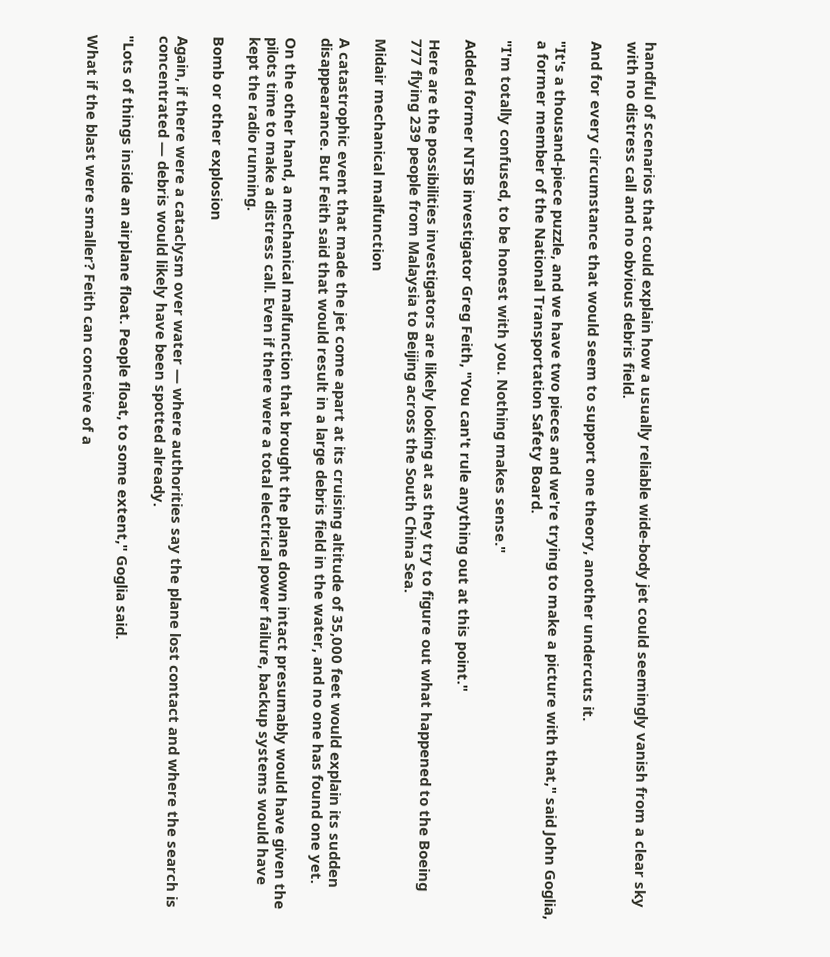handful of scenarios that could explain how a usually reliable wide-body jet could seemingly vanish from a clear sky with no distress call and no obvious debris field.

And for every circumstance that would seem to support one theory, another undercuts it.

"It's a thousand-piece puzzle, and we have two pieces and we're trying to make a picture with that," said John Goglia, a former member of the National Transportation Safety Board.

"I'm totally confused, to be honest with you. Nothing makes sense."

Added former NTSB investigator Greg Feith, "You can't rule anything out at this point."

Here are the possibilities investigators are likely looking at as they try to figure out what happened to the Boeing 777 flying 239 people from Malaysia to Beijing across the South China Sea.

Midair mechanical malfunction

A catastrophic event that made the jet come apart at its cruising altitude of 35,000 feet would explain its sudden disappearance. But Feith said that would result in a large debris field in the water, and no one has found one yet.

On the other hand, a mechanical malfunction that brought the plane down intact presumably would have given the pilots time to make a distress call. Even if there were a total electrical power failure, backup systems would have kept the radio running.

Bomb or other explosion

Again, if there were a cataclysm over water — where authorities say the plane lost contact and where the search is concentrated — debris would likely have been spotted already.

"Lots of things inside an airplane float. People float, to some extent," Goglia said.

What if the blast were smaller? Feith can conceive of a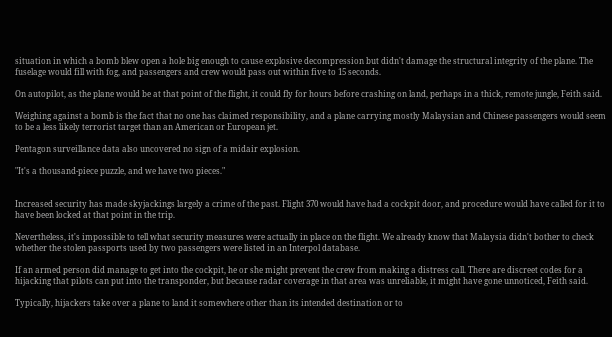situation in which a bomb blew open a hole big enough to cause explosive decompression but didn't damage the structural integrity of the plane. The fuselage would fill with fog, and passengers and crew would pass out within five to 15 seconds.

On autopilot, as the plane would be at that point of the flight, it could fly for hours before crashing on land, perhaps in a thick, remote jungle, Feith said.

Weighing against a bomb is the fact that no one has claimed responsibility, and a plane carrying mostly Malaysian and Chinese passengers would seem to be a less likely terrorist target than an American or European jet.

Pentagon surveillance data also uncovered no sign of a midair explosion.

"It's a thousand-piece puzzle, and we have two pieces."


Increased security has made skyjackings largely a crime of the past. Flight 370 would have had a cockpit door, and procedure would have called for it to have been locked at that point in the trip.

Nevertheless, it's impossible to tell what security measures were actually in place on the flight. We already know that Malaysia didn't bother to check whether the stolen passports used by two passengers were listed in an Interpol database.

If an armed person did manage to get into the cockpit, he or she might prevent the crew from making a distress call. There are discreet codes for a hijacking that pilots can put into the transponder, but because radar coverage in that area was unreliable, it might have gone unnoticed, Feith said.

Typically, hijackers take over a plane to land it somewhere other than its intended destination or to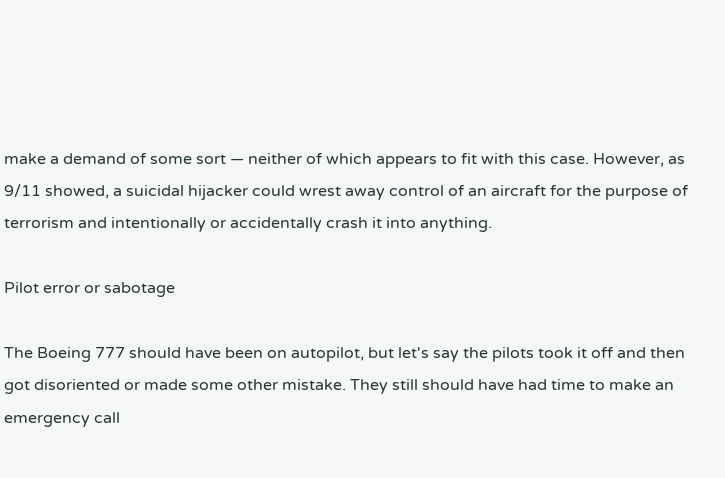make a demand of some sort — neither of which appears to fit with this case. However, as 9/11 showed, a suicidal hijacker could wrest away control of an aircraft for the purpose of terrorism and intentionally or accidentally crash it into anything.

Pilot error or sabotage

The Boeing 777 should have been on autopilot, but let's say the pilots took it off and then got disoriented or made some other mistake. They still should have had time to make an emergency call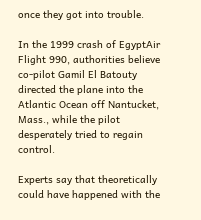once they got into trouble.

In the 1999 crash of EgyptAir Flight 990, authorities believe co-pilot Gamil El Batouty directed the plane into the Atlantic Ocean off Nantucket, Mass., while the pilot desperately tried to regain control.

Experts say that theoretically could have happened with the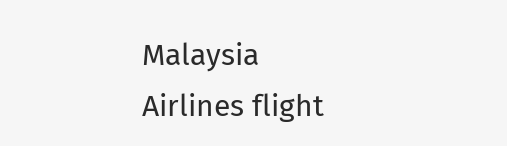Malaysia Airlines flight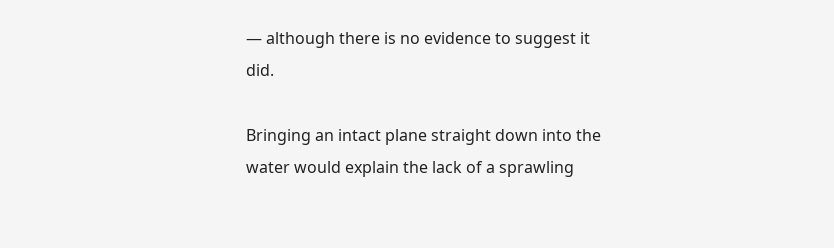— although there is no evidence to suggest it did.

Bringing an intact plane straight down into the water would explain the lack of a sprawling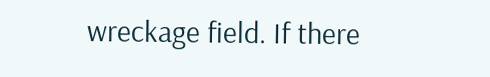wreckage field. If there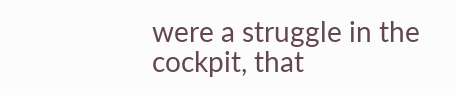were a struggle in the cockpit, that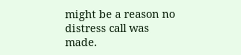might be a reason no distress call was made.